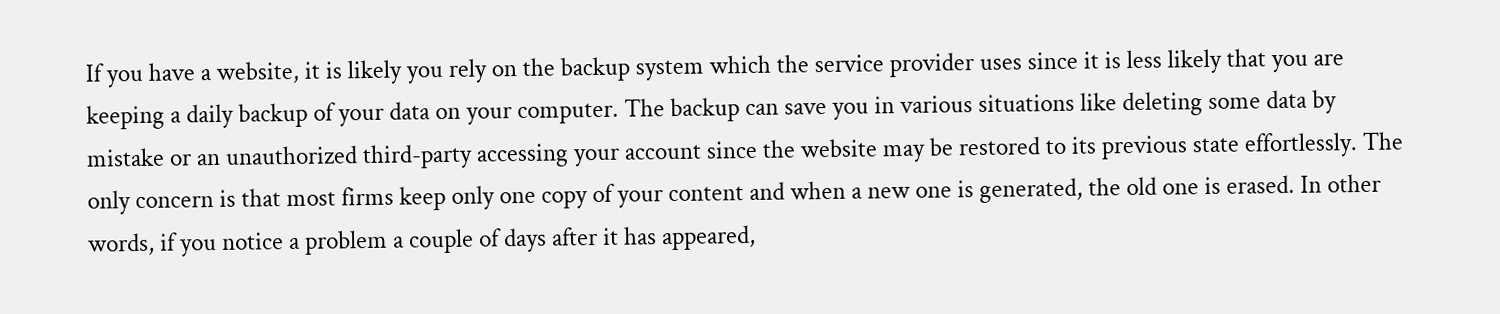If you have a website, it is likely you rely on the backup system which the service provider uses since it is less likely that you are keeping a daily backup of your data on your computer. The backup can save you in various situations like deleting some data by mistake or an unauthorized third-party accessing your account since the website may be restored to its previous state effortlessly. The only concern is that most firms keep only one copy of your content and when a new one is generated, the old one is erased. In other words, if you notice a problem a couple of days after it has appeared,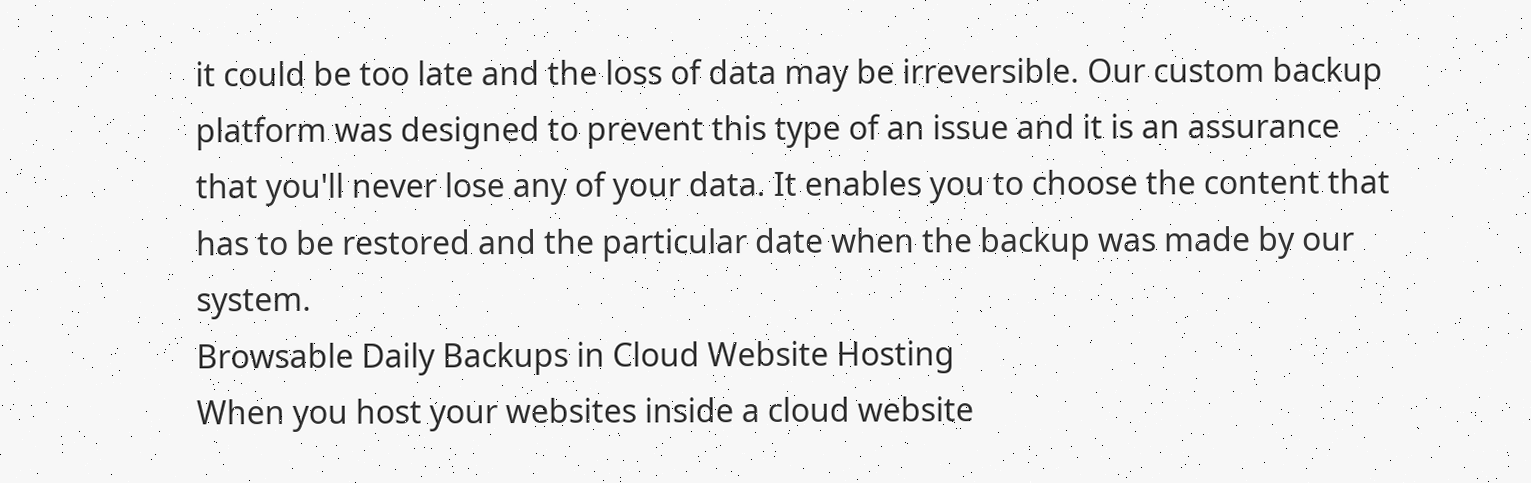it could be too late and the loss of data may be irreversible. Our custom backup platform was designed to prevent this type of an issue and it is an assurance that you'll never lose any of your data. It enables you to choose the content that has to be restored and the particular date when the backup was made by our system.
Browsable Daily Backups in Cloud Website Hosting
When you host your websites inside a cloud website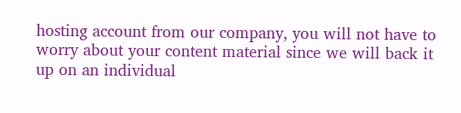hosting account from our company, you will not have to worry about your content material since we will back it up on an individual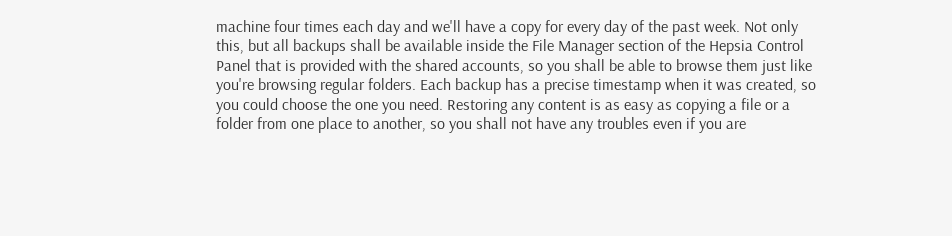machine four times each day and we'll have a copy for every day of the past week. Not only this, but all backups shall be available inside the File Manager section of the Hepsia Control Panel that is provided with the shared accounts, so you shall be able to browse them just like you're browsing regular folders. Each backup has a precise timestamp when it was created, so you could choose the one you need. Restoring any content is as easy as copying a file or a folder from one place to another, so you shall not have any troubles even if you are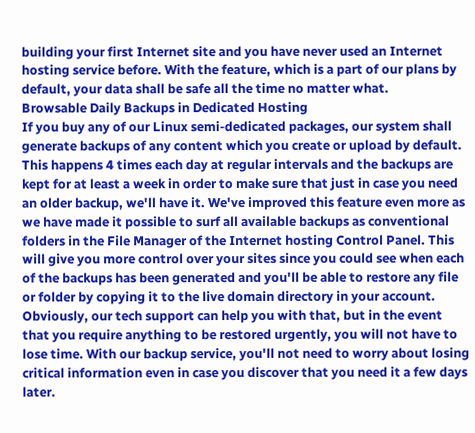building your first Internet site and you have never used an Internet hosting service before. With the feature, which is a part of our plans by default, your data shall be safe all the time no matter what.
Browsable Daily Backups in Dedicated Hosting
If you buy any of our Linux semi-dedicated packages, our system shall generate backups of any content which you create or upload by default. This happens 4 times each day at regular intervals and the backups are kept for at least a week in order to make sure that just in case you need an older backup, we'll have it. We've improved this feature even more as we have made it possible to surf all available backups as conventional folders in the File Manager of the Internet hosting Control Panel. This will give you more control over your sites since you could see when each of the backups has been generated and you'll be able to restore any file or folder by copying it to the live domain directory in your account. Obviously, our tech support can help you with that, but in the event that you require anything to be restored urgently, you will not have to lose time. With our backup service, you'll not need to worry about losing critical information even in case you discover that you need it a few days later.